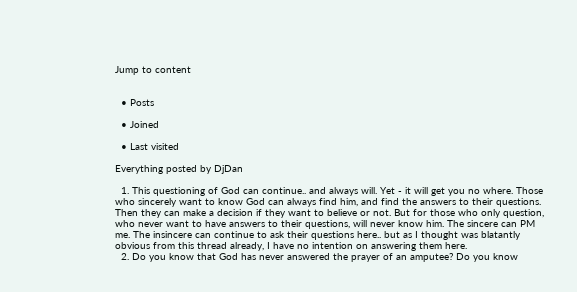Jump to content


  • Posts

  • Joined

  • Last visited

Everything posted by DjDan

  1. This questioning of God can continue.. and always will. Yet - it will get you no where. Those who sincerely want to know God can always find him, and find the answers to their questions. Then they can make a decision if they want to believe or not. But for those who only question, who never want to have answers to their questions, will never know him. The sincere can PM me. The insincere can continue to ask their questions here.. but as I thought was blatantly obvious from this thread already, I have no intention on answering them here.
  2. Do you know that God has never answered the prayer of an amputee? Do you know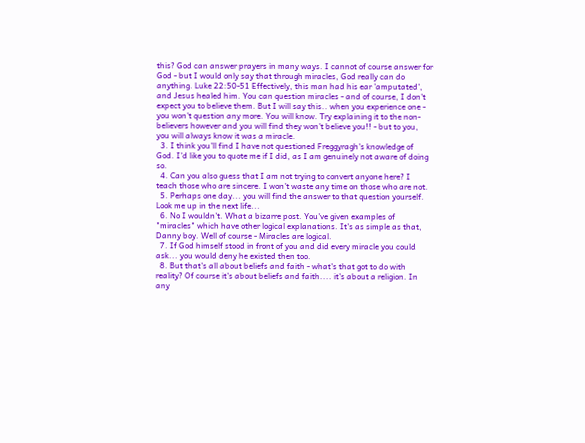this? God can answer prayers in many ways. I cannot of course answer for God - but I would only say that through miracles, God really can do anything. Luke 22:50-51 Effectively, this man had his ear 'amputated', and Jesus healed him. You can question miracles - and of course, I don't expect you to believe them. But I will say this.. when you experience one - you won't question any more. You will know. Try explaining it to the non-believers however and you will find they won't believe you!! - but to you, you will always know it was a miracle.
  3. I think you'll find I have not questioned Freggyragh's knowledge of God. I'd like you to quote me if I did, as I am genuinely not aware of doing so.
  4. Can you also guess that I am not trying to convert anyone here? I teach those who are sincere. I won't waste any time on those who are not.
  5. Perhaps one day... you will find the answer to that question yourself. Look me up in the next life...
  6. No I wouldn't. What a bizarre post. You've given examples of "miracles" which have other logical explanations. It's as simple as that, Danny boy. Well of course - Miracles are logical.
  7. If God himself stood in front of you and did every miracle you could ask... you would deny he existed then too.
  8. But that's all about beliefs and faith - what's that got to do with reality? Of course it's about beliefs and faith.... it's about a religion. In any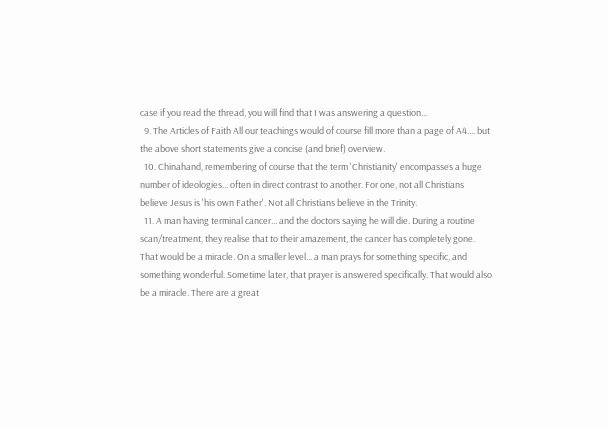case if you read the thread, you will find that I was answering a question...
  9. The Articles of Faith All our teachings would of course fill more than a page of A4.... but the above short statements give a concise (and brief) overview.
  10. Chinahand, remembering of course that the term 'Christianity' encompasses a huge number of ideologies... often in direct contrast to another. For one, not all Christians believe Jesus is 'his own Father'. Not all Christians believe in the Trinity.
  11. A man having terminal cancer... and the doctors saying he will die. During a routine scan/treatment, they realise that to their amazement, the cancer has completely gone. That would be a miracle. On a smaller level... a man prays for something specific, and something wonderful. Sometime later, that prayer is answered specifically. That would also be a miracle. There are a great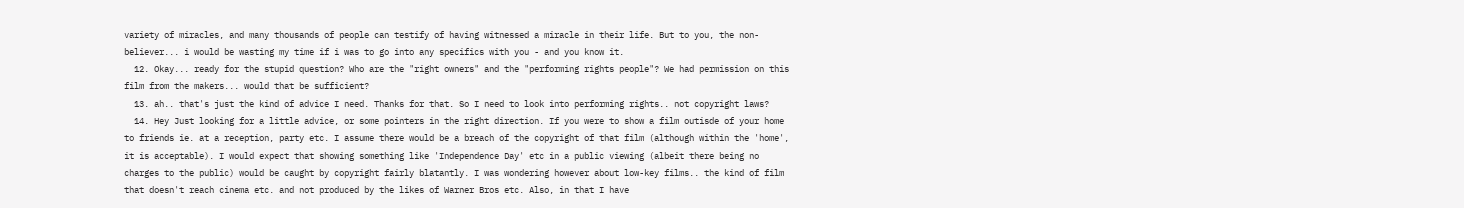variety of miracles, and many thousands of people can testify of having witnessed a miracle in their life. But to you, the non-believer... i would be wasting my time if i was to go into any specifics with you - and you know it.
  12. Okay... ready for the stupid question? Who are the "right owners" and the "performing rights people"? We had permission on this film from the makers... would that be sufficient?
  13. ah.. that's just the kind of advice I need. Thanks for that. So I need to look into performing rights.. not copyright laws?
  14. Hey Just looking for a little advice, or some pointers in the right direction. If you were to show a film outisde of your home to friends ie. at a reception, party etc. I assume there would be a breach of the copyright of that film (although within the 'home', it is acceptable). I would expect that showing something like 'Independence Day' etc in a public viewing (albeit there being no charges to the public) would be caught by copyright fairly blatantly. I was wondering however about low-key films.. the kind of film that doesn't reach cinema etc. and not produced by the likes of Warner Bros etc. Also, in that I have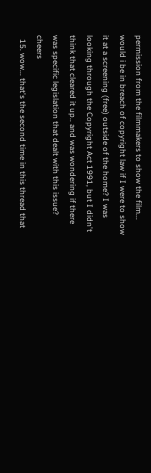permission from the filmmakers to show the film... would i be in breach of copyright law if I were to show it at a screening (free) outside of the home? I was looking through the Copyright Act 1991, but I didn't think that cleared it up.. and was wondering if there was specific legislation that dealt with this issue? cheers
  15. wow... that's the second time in this thread that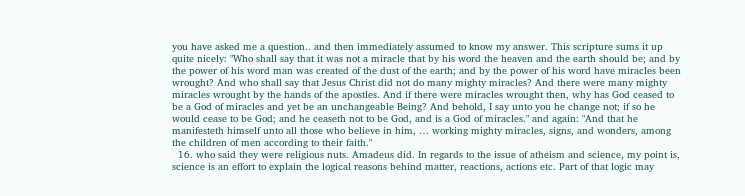you have asked me a question.. and then immediately assumed to know my answer. This scripture sums it up quite nicely: "Who shall say that it was not a miracle that by his word the heaven and the earth should be; and by the power of his word man was created of the dust of the earth; and by the power of his word have miracles been wrought? And who shall say that Jesus Christ did not do many mighty miracles? And there were many mighty miracles wrought by the hands of the apostles. And if there were miracles wrought then, why has God ceased to be a God of miracles and yet be an unchangeable Being? And behold, I say unto you he change not; if so he would cease to be God; and he ceaseth not to be God, and is a God of miracles." and again: "And that he manifesteth himself unto all those who believe in him, … working mighty miracles, signs, and wonders, among the children of men according to their faith."
  16. who said they were religious nuts. Amadeus did. In regards to the issue of atheism and science, my point is, science is an effort to explain the logical reasons behind matter, reactions, actions etc. Part of that logic may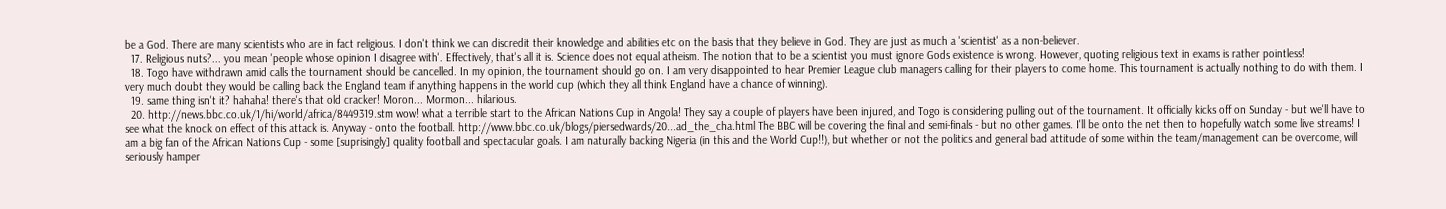be a God. There are many scientists who are in fact religious. I don't think we can discredit their knowledge and abilities etc on the basis that they believe in God. They are just as much a 'scientist' as a non-believer.
  17. Religious nuts?... you mean 'people whose opinion I disagree with'. Effectively, that's all it is. Science does not equal atheism. The notion that to be a scientist you must ignore Gods existence is wrong. However, quoting religious text in exams is rather pointless!
  18. Togo have withdrawn amid calls the tournament should be cancelled. In my opinion, the tournament should go on. I am very disappointed to hear Premier League club managers calling for their players to come home. This tournament is actually nothing to do with them. I very much doubt they would be calling back the England team if anything happens in the world cup (which they all think England have a chance of winning).
  19. same thing isn't it? hahaha! there's that old cracker! Moron... Mormon... hilarious.
  20. http://news.bbc.co.uk/1/hi/world/africa/8449319.stm wow! what a terrible start to the African Nations Cup in Angola! They say a couple of players have been injured, and Togo is considering pulling out of the tournament. It officially kicks off on Sunday - but we'll have to see what the knock on effect of this attack is. Anyway - onto the football. http://www.bbc.co.uk/blogs/piersedwards/20...ad_the_cha.html The BBC will be covering the final and semi-finals - but no other games. I'll be onto the net then to hopefully watch some live streams! I am a big fan of the African Nations Cup - some [suprisingly] quality football and spectacular goals. I am naturally backing Nigeria (in this and the World Cup!!), but whether or not the politics and general bad attitude of some within the team/management can be overcome, will seriously hamper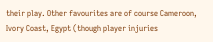their play. Other favourites are of course Cameroon, Ivory Coast, Egypt (though player injuries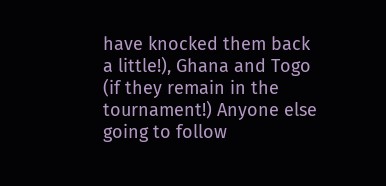have knocked them back a little!), Ghana and Togo (if they remain in the tournament!) Anyone else going to follow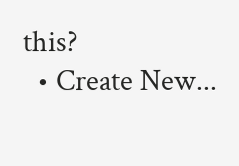this?
  • Create New...